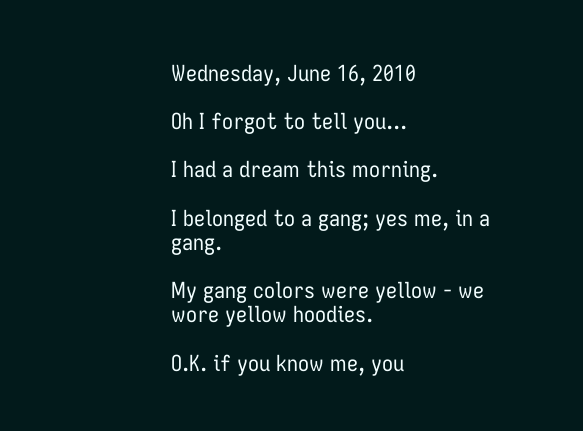Wednesday, June 16, 2010

Oh I forgot to tell you...

I had a dream this morning.

I belonged to a gang; yes me, in a gang.

My gang colors were yellow - we wore yellow hoodies.

O.K. if you know me, you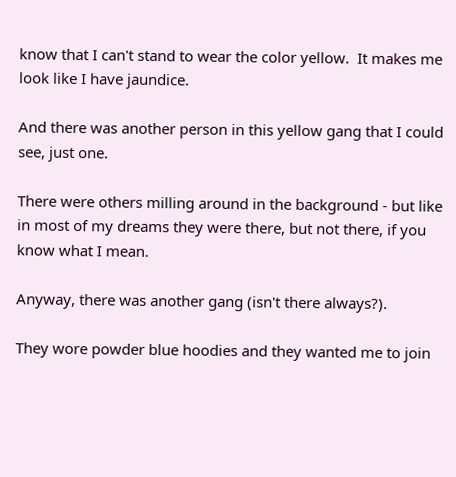know that I can't stand to wear the color yellow.  It makes me look like I have jaundice.

And there was another person in this yellow gang that I could see, just one.

There were others milling around in the background - but like in most of my dreams they were there, but not there, if you know what I mean.

Anyway, there was another gang (isn't there always?).

They wore powder blue hoodies and they wanted me to join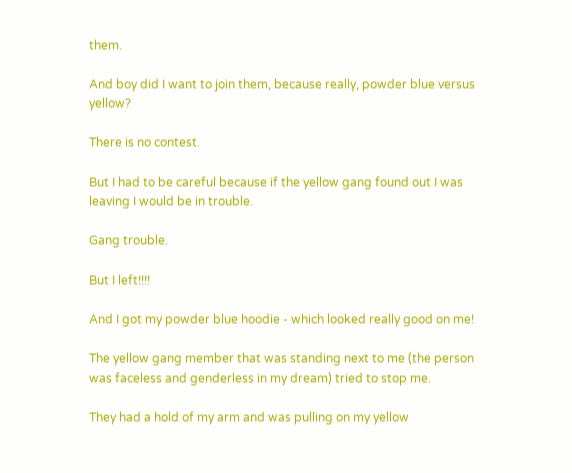them.

And boy did I want to join them, because really, powder blue versus yellow?

There is no contest.

But I had to be careful because if the yellow gang found out I was leaving I would be in trouble.

Gang trouble.

But I left!!!!

And I got my powder blue hoodie - which looked really good on me!

The yellow gang member that was standing next to me (the person was faceless and genderless in my dream) tried to stop me.

They had a hold of my arm and was pulling on my yellow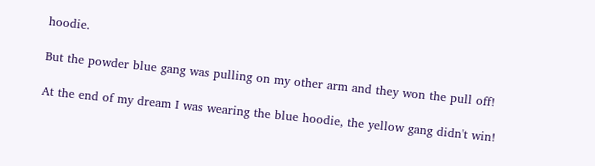hoodie.

But the powder blue gang was pulling on my other arm and they won the pull off!

At the end of my dream I was wearing the blue hoodie, the yellow gang didn't win!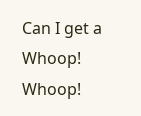Can I get a Whoop!  Whoop!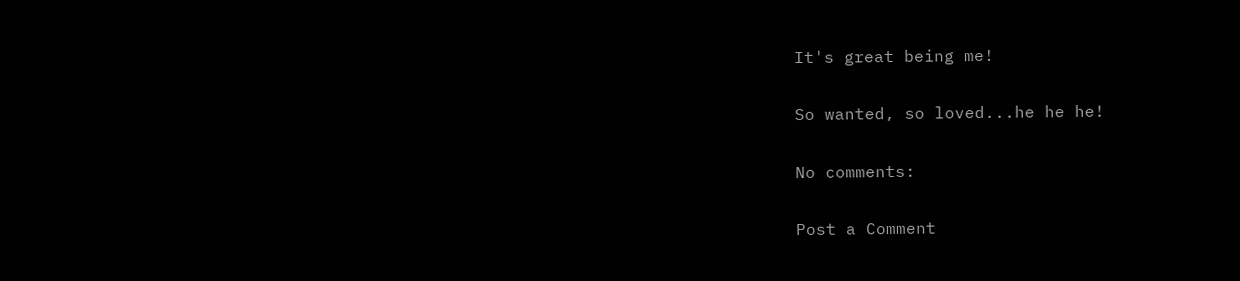It's great being me!

So wanted, so loved...he he he!

No comments:

Post a Comment